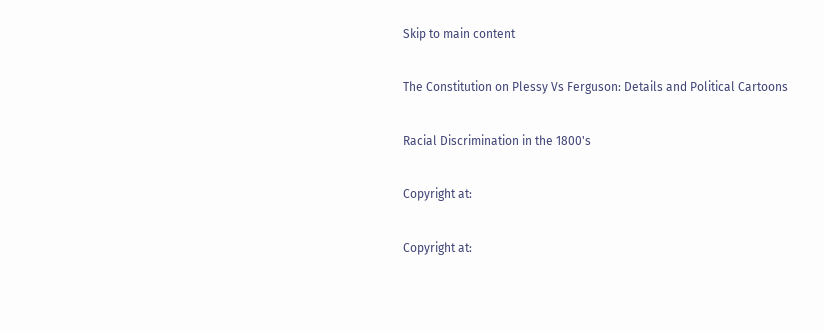Skip to main content

The Constitution on Plessy Vs Ferguson: Details and Political Cartoons

Racial Discrimination in the 1800's

Copyright at:

Copyright at: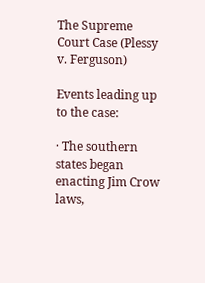The Supreme Court Case (Plessy v. Ferguson)

Events leading up to the case:

· The southern states began enacting Jim Crow laws,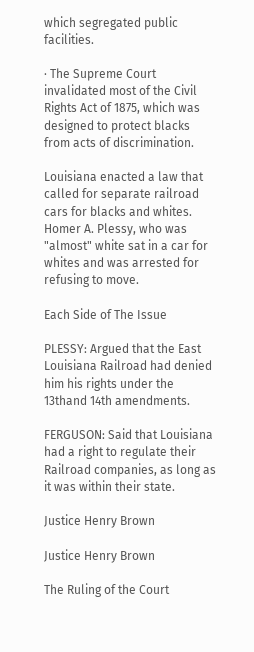which segregated public facilities.

· The Supreme Court invalidated most of the Civil Rights Act of 1875, which was designed to protect blacks from acts of discrimination.

Louisiana enacted a law that called for separate railroad cars for blacks and whites. Homer A. Plessy, who was "almost" white sat in a car for whites and was arrested for refusing to move.

Each Side of The Issue

PLESSY: Argued that the East Louisiana Railroad had denied him his rights under the 13thand 14th amendments.

FERGUSON: Said that Louisiana had a right to regulate their Railroad companies, as long as it was within their state.

Justice Henry Brown

Justice Henry Brown

The Ruling of the Court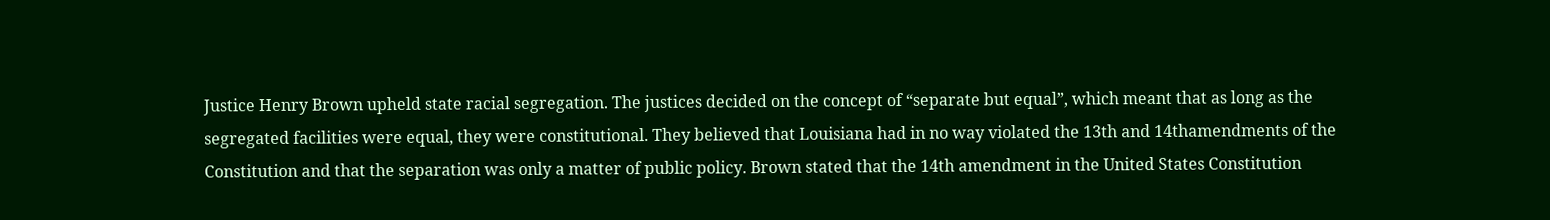Justice Henry Brown upheld state racial segregation. The justices decided on the concept of “separate but equal”, which meant that as long as the segregated facilities were equal, they were constitutional. They believed that Louisiana had in no way violated the 13th and 14thamendments of the Constitution and that the separation was only a matter of public policy. Brown stated that the 14th amendment in the United States Constitution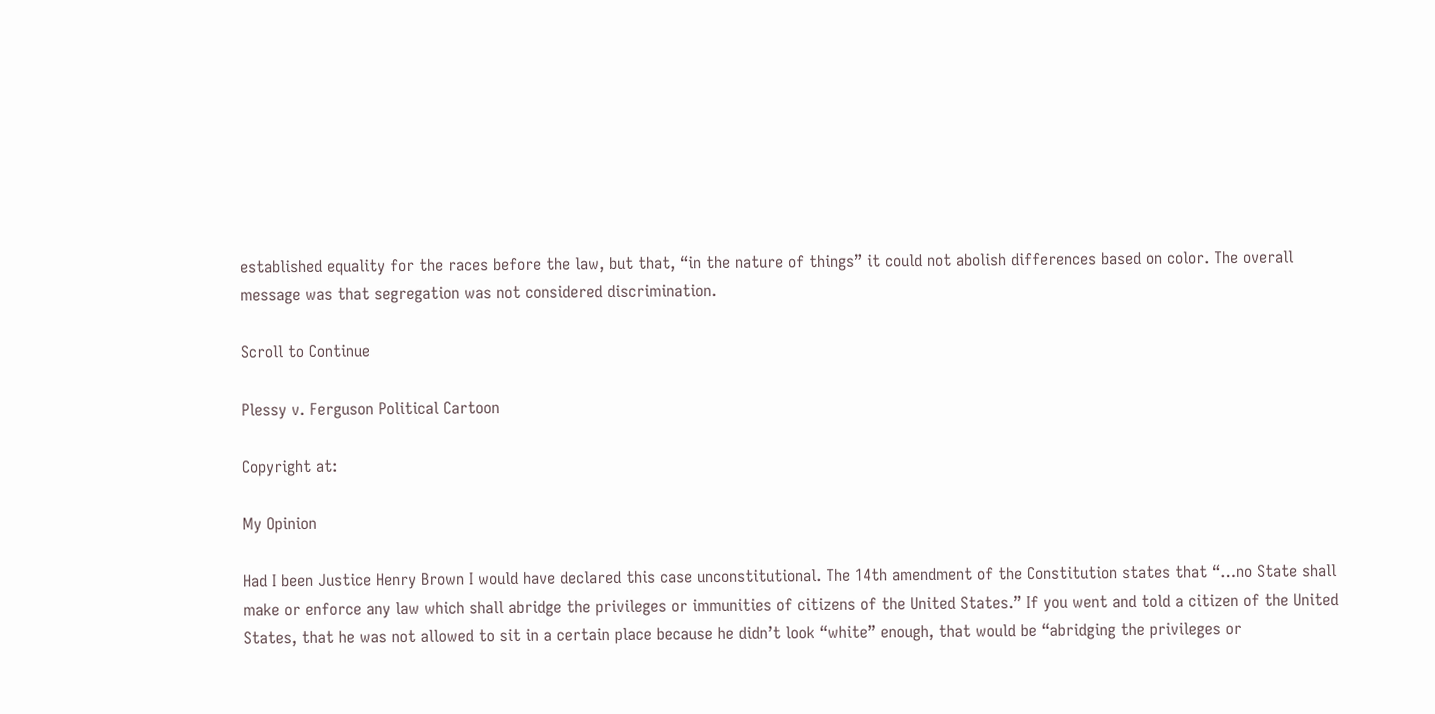established equality for the races before the law, but that, “in the nature of things” it could not abolish differences based on color. The overall message was that segregation was not considered discrimination.

Scroll to Continue

Plessy v. Ferguson Political Cartoon

Copyright at:

My Opinion

Had I been Justice Henry Brown I would have declared this case unconstitutional. The 14th amendment of the Constitution states that “…no State shall make or enforce any law which shall abridge the privileges or immunities of citizens of the United States.” If you went and told a citizen of the United States, that he was not allowed to sit in a certain place because he didn’t look “white” enough, that would be “abridging the privileges or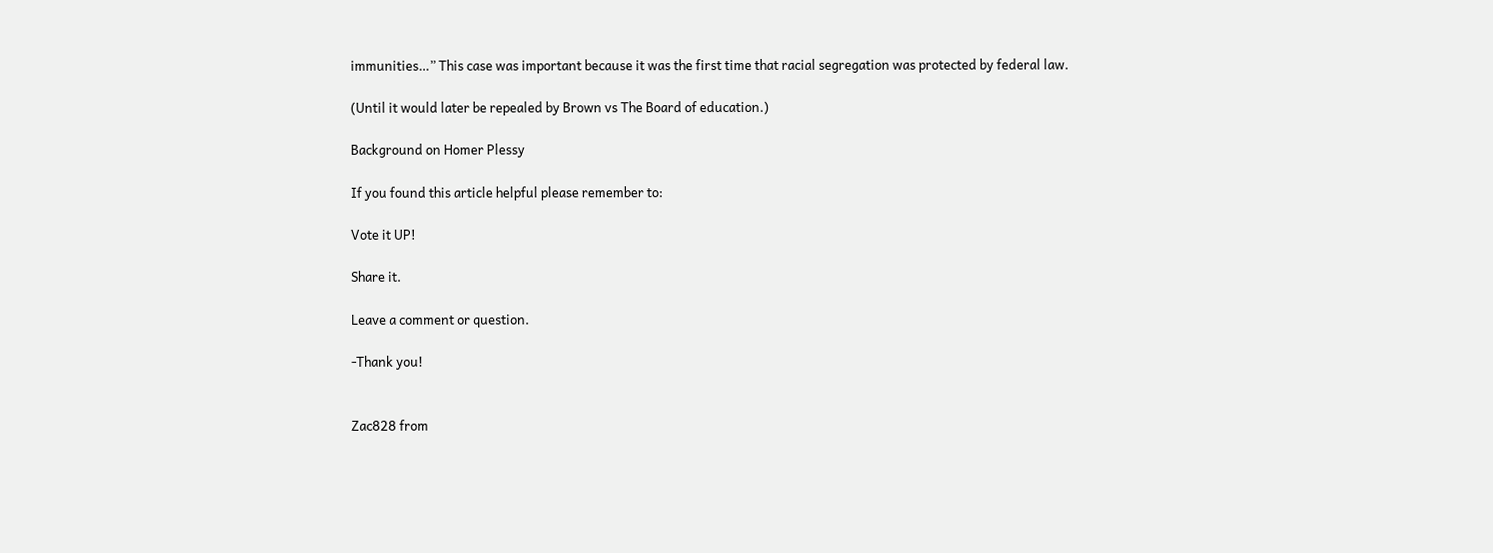immunities…” This case was important because it was the first time that racial segregation was protected by federal law.

(Until it would later be repealed by Brown vs The Board of education.)

Background on Homer Plessy

If you found this article helpful please remember to:

Vote it UP!

Share it.

Leave a comment or question.

-Thank you!


Zac828 from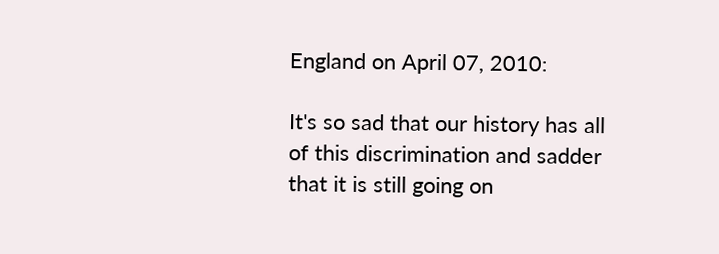England on April 07, 2010:

It's so sad that our history has all of this discrimination and sadder that it is still going on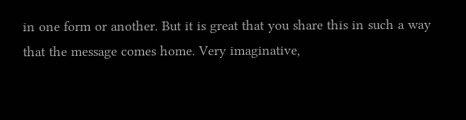in one form or another. But it is great that you share this in such a way that the message comes home. Very imaginative,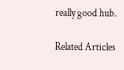really good hub.

Related Articles